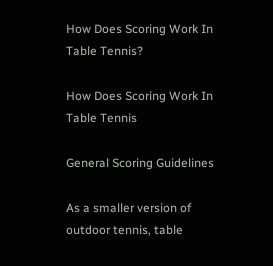How Does Scoring Work In Table Tennis?

How Does Scoring Work In Table Tennis

General Scoring Guidelines

As a smaller version of outdoor tennis, table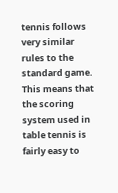tennis follows very similar rules to the standard game. This means that the scoring system used in table tennis is fairly easy to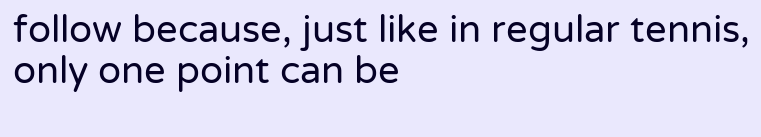follow because, just like in regular tennis, only one point can be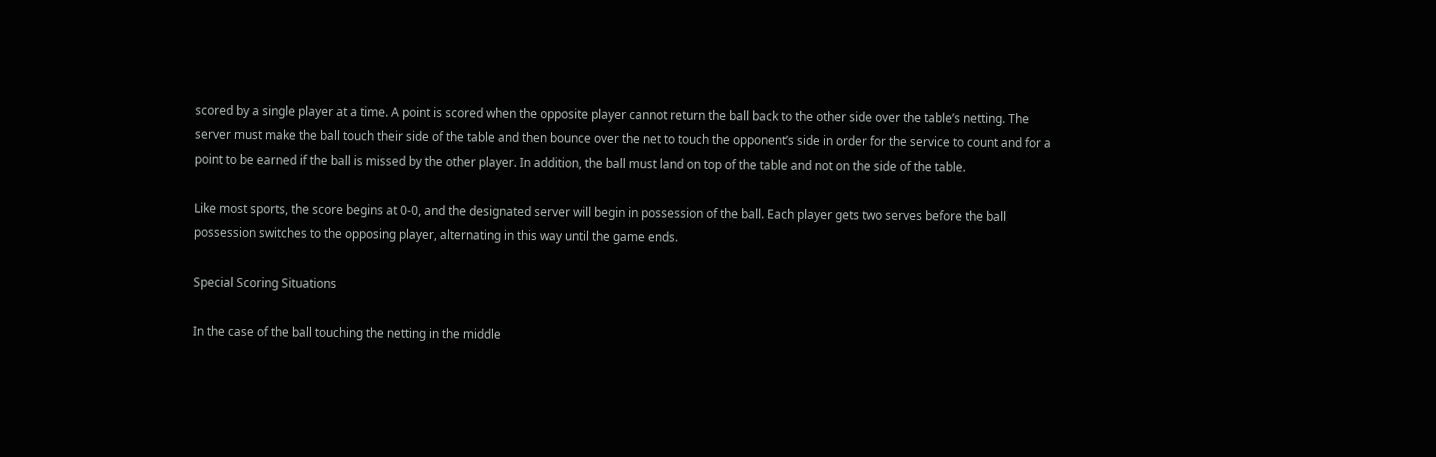scored by a single player at a time. A point is scored when the opposite player cannot return the ball back to the other side over the table’s netting. The server must make the ball touch their side of the table and then bounce over the net to touch the opponent’s side in order for the service to count and for a point to be earned if the ball is missed by the other player. In addition, the ball must land on top of the table and not on the side of the table.

Like most sports, the score begins at 0-0, and the designated server will begin in possession of the ball. Each player gets two serves before the ball possession switches to the opposing player, alternating in this way until the game ends.

Special Scoring Situations

In the case of the ball touching the netting in the middle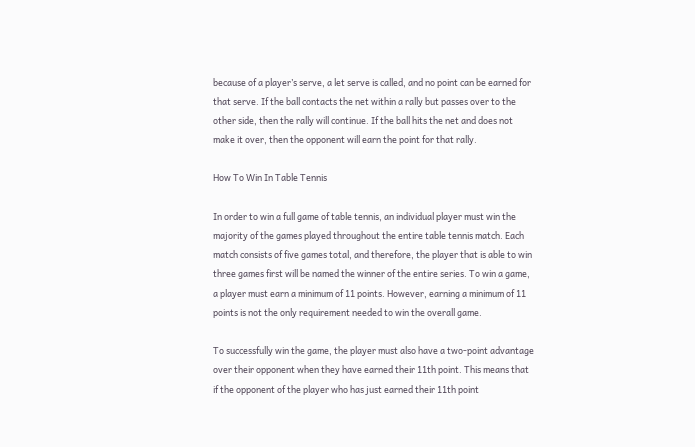because of a player’s serve, a let serve is called, and no point can be earned for that serve. If the ball contacts the net within a rally but passes over to the other side, then the rally will continue. If the ball hits the net and does not make it over, then the opponent will earn the point for that rally.

How To Win In Table Tennis

In order to win a full game of table tennis, an individual player must win the majority of the games played throughout the entire table tennis match. Each match consists of five games total, and therefore, the player that is able to win three games first will be named the winner of the entire series. To win a game, a player must earn a minimum of 11 points. However, earning a minimum of 11 points is not the only requirement needed to win the overall game.

To successfully win the game, the player must also have a two-point advantage over their opponent when they have earned their 11th point. This means that if the opponent of the player who has just earned their 11th point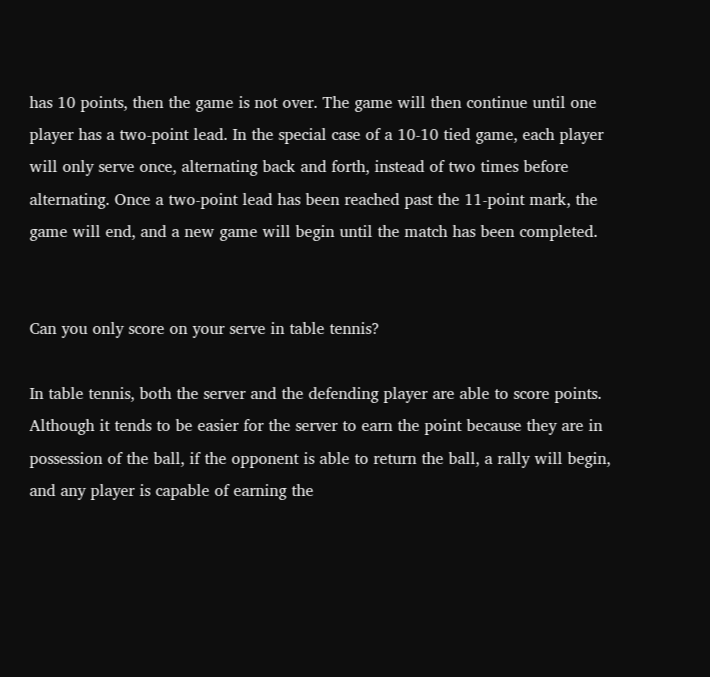has 10 points, then the game is not over. The game will then continue until one player has a two-point lead. In the special case of a 10-10 tied game, each player will only serve once, alternating back and forth, instead of two times before alternating. Once a two-point lead has been reached past the 11-point mark, the game will end, and a new game will begin until the match has been completed.


Can you only score on your serve in table tennis?

In table tennis, both the server and the defending player are able to score points. Although it tends to be easier for the server to earn the point because they are in possession of the ball, if the opponent is able to return the ball, a rally will begin, and any player is capable of earning the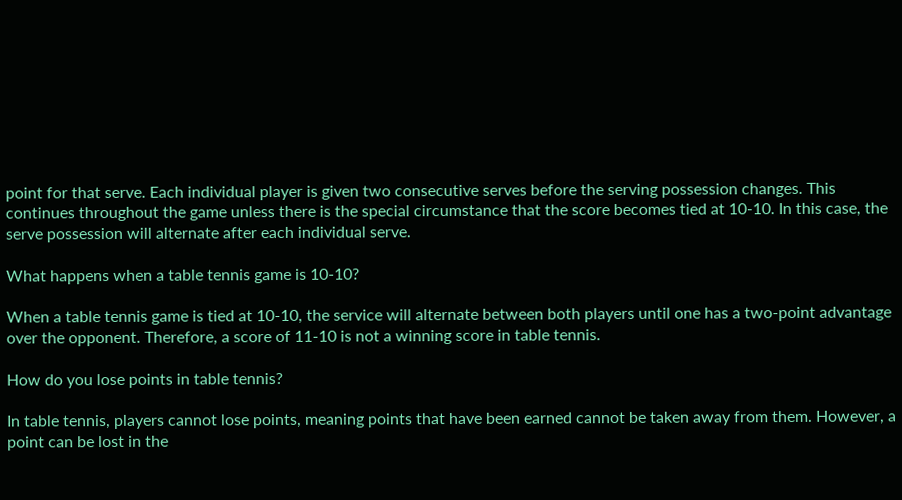point for that serve. Each individual player is given two consecutive serves before the serving possession changes. This continues throughout the game unless there is the special circumstance that the score becomes tied at 10-10. In this case, the serve possession will alternate after each individual serve.

What happens when a table tennis game is 10-10?

When a table tennis game is tied at 10-10, the service will alternate between both players until one has a two-point advantage over the opponent. Therefore, a score of 11-10 is not a winning score in table tennis.

How do you lose points in table tennis?

In table tennis, players cannot lose points, meaning points that have been earned cannot be taken away from them. However, a point can be lost in the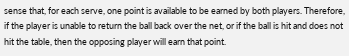sense that, for each serve, one point is available to be earned by both players. Therefore, if the player is unable to return the ball back over the net, or if the ball is hit and does not hit the table, then the opposing player will earn that point.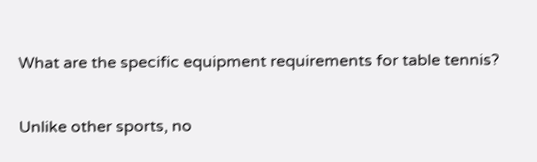What are the specific equipment requirements for table tennis?

Unlike other sports, no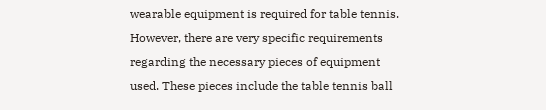wearable equipment is required for table tennis. However, there are very specific requirements regarding the necessary pieces of equipment used. These pieces include the table tennis ball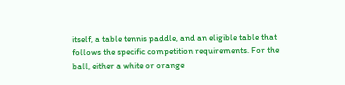itself, a table tennis paddle, and an eligible table that follows the specific competition requirements. For the ball, either a white or orange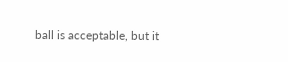ball is acceptable, but it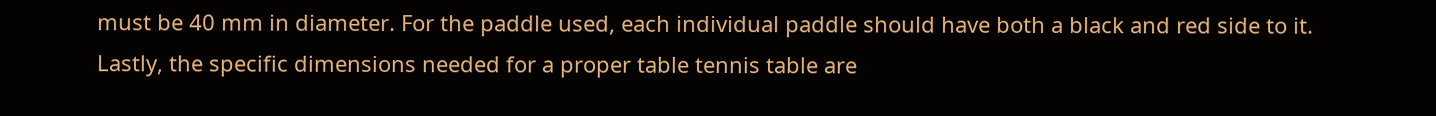must be 40 mm in diameter. For the paddle used, each individual paddle should have both a black and red side to it. Lastly, the specific dimensions needed for a proper table tennis table are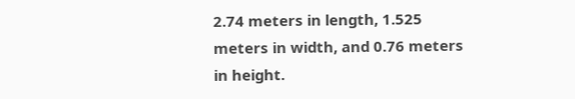2.74 meters in length, 1.525 meters in width, and 0.76 meters in height.